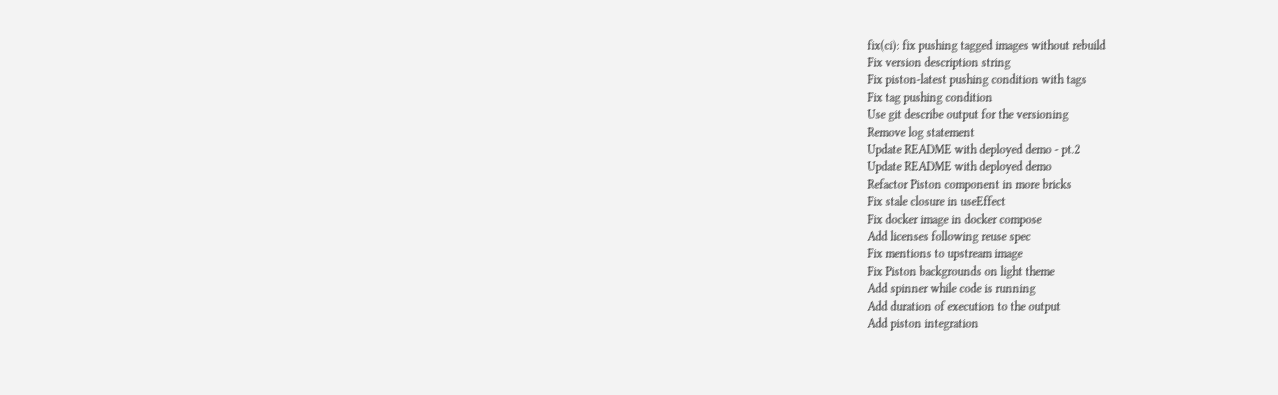fix(ci): fix pushing tagged images without rebuild
Fix version description string
Fix piston-latest pushing condition with tags
Fix tag pushing condition
Use git describe output for the versioning
Remove log statement
Update README with deployed demo - pt.2
Update README with deployed demo
Refactor Piston component in more bricks
Fix stale closure in useEffect
Fix docker image in docker compose
Add licenses following reuse spec
Fix mentions to upstream image
Fix Piston backgrounds on light theme
Add spinner while code is running
Add duration of execution to the output
Add piston integration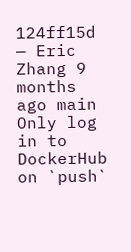124ff15d — Eric Zhang 9 months ago main
Only log in to DockerHub on `push`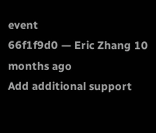event
66f1f9d0 — Eric Zhang 10 months ago
Add additional support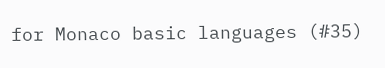for Monaco basic languages (#35)